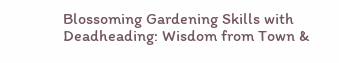Blossoming Gardening Skills with Deadheading: Wisdom from Town &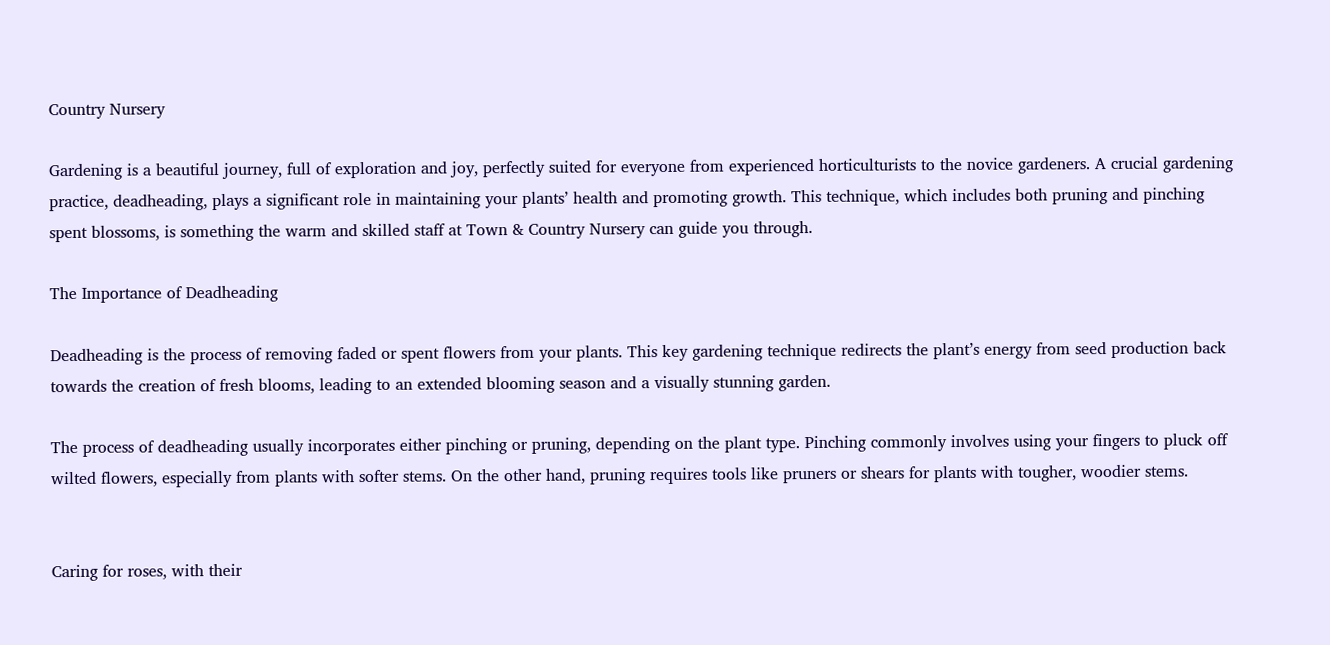Country Nursery

Gardening is a beautiful journey, full of exploration and joy, perfectly suited for everyone from experienced horticulturists to the novice gardeners. A crucial gardening practice, deadheading, plays a significant role in maintaining your plants’ health and promoting growth. This technique, which includes both pruning and pinching spent blossoms, is something the warm and skilled staff at Town & Country Nursery can guide you through.

The Importance of Deadheading

Deadheading is the process of removing faded or spent flowers from your plants. This key gardening technique redirects the plant’s energy from seed production back towards the creation of fresh blooms, leading to an extended blooming season and a visually stunning garden.

The process of deadheading usually incorporates either pinching or pruning, depending on the plant type. Pinching commonly involves using your fingers to pluck off wilted flowers, especially from plants with softer stems. On the other hand, pruning requires tools like pruners or shears for plants with tougher, woodier stems.


Caring for roses, with their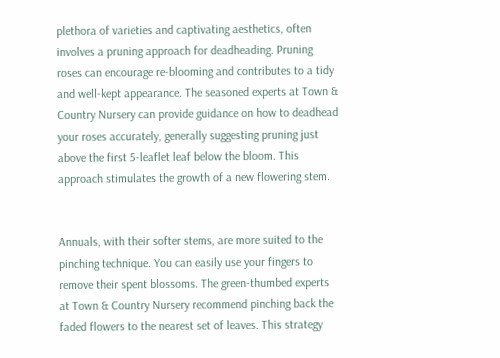plethora of varieties and captivating aesthetics, often involves a pruning approach for deadheading. Pruning roses can encourage re-blooming and contributes to a tidy and well-kept appearance. The seasoned experts at Town & Country Nursery can provide guidance on how to deadhead your roses accurately, generally suggesting pruning just above the first 5-leaflet leaf below the bloom. This approach stimulates the growth of a new flowering stem.


Annuals, with their softer stems, are more suited to the pinching technique. You can easily use your fingers to remove their spent blossoms. The green-thumbed experts at Town & Country Nursery recommend pinching back the faded flowers to the nearest set of leaves. This strategy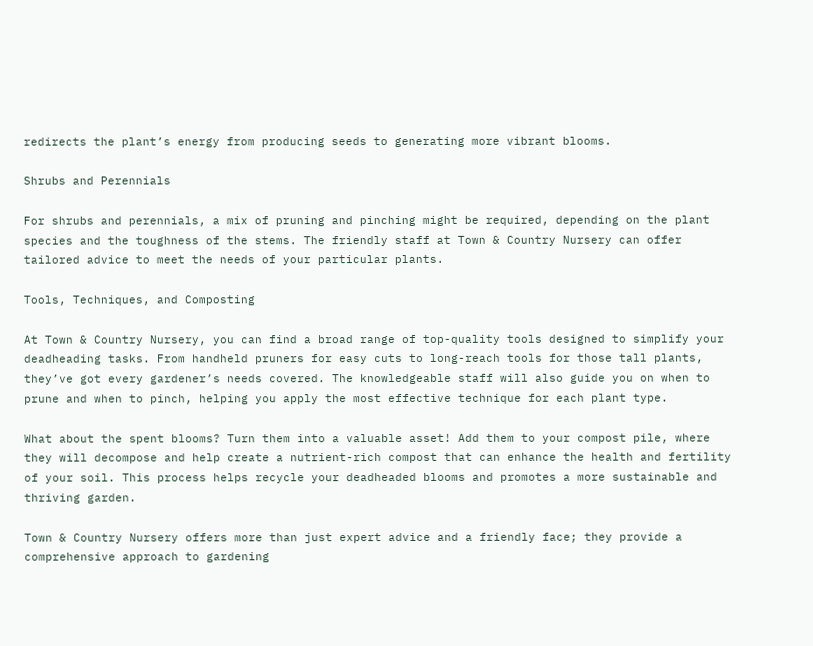redirects the plant’s energy from producing seeds to generating more vibrant blooms.

Shrubs and Perennials

For shrubs and perennials, a mix of pruning and pinching might be required, depending on the plant species and the toughness of the stems. The friendly staff at Town & Country Nursery can offer tailored advice to meet the needs of your particular plants.

Tools, Techniques, and Composting

At Town & Country Nursery, you can find a broad range of top-quality tools designed to simplify your deadheading tasks. From handheld pruners for easy cuts to long-reach tools for those tall plants, they’ve got every gardener’s needs covered. The knowledgeable staff will also guide you on when to prune and when to pinch, helping you apply the most effective technique for each plant type.

What about the spent blooms? Turn them into a valuable asset! Add them to your compost pile, where they will decompose and help create a nutrient-rich compost that can enhance the health and fertility of your soil. This process helps recycle your deadheaded blooms and promotes a more sustainable and thriving garden.

Town & Country Nursery offers more than just expert advice and a friendly face; they provide a comprehensive approach to gardening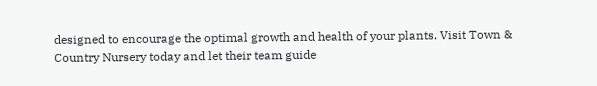designed to encourage the optimal growth and health of your plants. Visit Town & Country Nursery today and let their team guide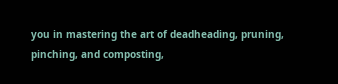you in mastering the art of deadheading, pruning, pinching, and composting,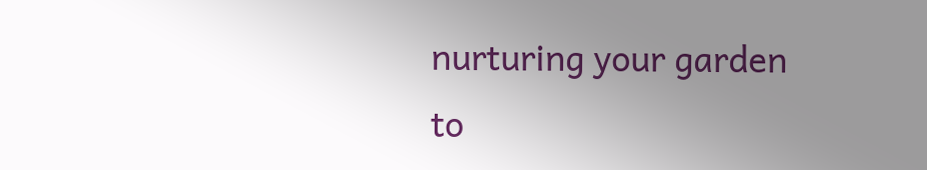nurturing your garden to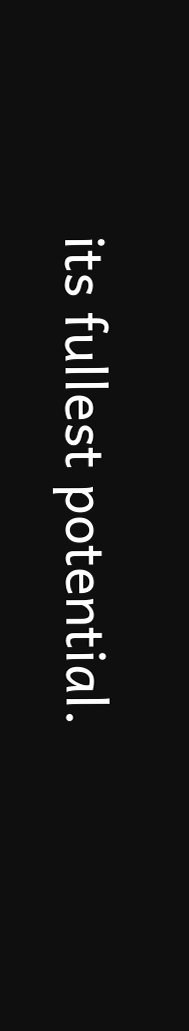its fullest potential.